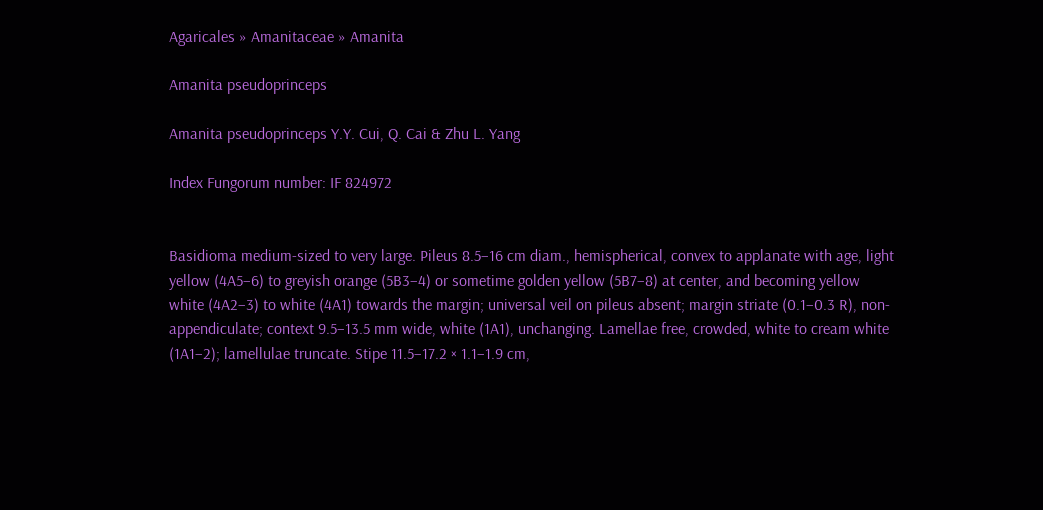Agaricales » Amanitaceae » Amanita

Amanita pseudoprinceps

Amanita pseudoprinceps Y.Y. Cui, Q. Cai & Zhu L. Yang

Index Fungorum number: IF 824972


Basidioma medium-sized to very large. Pileus 8.5–16 cm diam., hemispherical, convex to applanate with age, light yellow (4A5–6) to greyish orange (5B3–4) or sometime golden yellow (5B7–8) at center, and becoming yellow white (4A2–3) to white (4A1) towards the margin; universal veil on pileus absent; margin striate (0.1–0.3 R), non-appendiculate; context 9.5–13.5 mm wide, white (1A1), unchanging. Lamellae free, crowded, white to cream white (1A1–2); lamellulae truncate. Stipe 11.5–17.2 × 1.1–1.9 cm,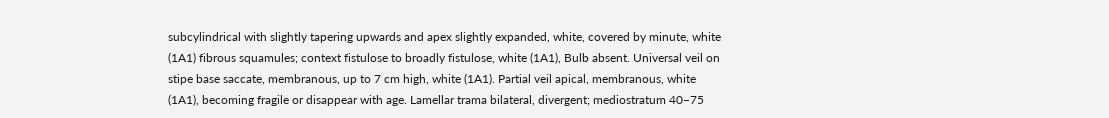subcylindrical with slightly tapering upwards and apex slightly expanded, white, covered by minute, white (1A1) fibrous squamules; context fistulose to broadly fistulose, white (1A1), Bulb absent. Universal veil on stipe base saccate, membranous, up to 7 cm high, white (1A1). Partial veil apical, membranous, white (1A1), becoming fragile or disappear with age. Lamellar trama bilateral, divergent; mediostratum 40–75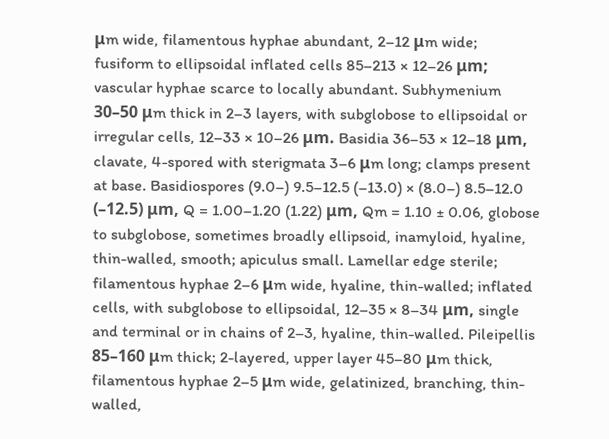μm wide, filamentous hyphae abundant, 2–12 μm wide; fusiform to ellipsoidal inflated cells 85–213 × 12–26 μm; vascular hyphae scarce to locally abundant. Subhymenium 30–50 μm thick in 2–3 layers, with subglobose to ellipsoidal or irregular cells, 12–33 × 10–26 μm. Basidia 36–53 × 12–18 μm, clavate, 4-spored with sterigmata 3–6 μm long; clamps present at base. Basidiospores (9.0–) 9.5–12.5 (–13.0) × (8.0–) 8.5–12.0 (–12.5) μm, Q = 1.00–1.20 (1.22) μm, Qm = 1.10 ± 0.06, globose to subglobose, sometimes broadly ellipsoid, inamyloid, hyaline, thin-walled, smooth; apiculus small. Lamellar edge sterile; filamentous hyphae 2–6 μm wide, hyaline, thin-walled; inflated cells, with subglobose to ellipsoidal, 12–35 × 8–34 μm, single and terminal or in chains of 2–3, hyaline, thin-walled. Pileipellis 85–160 μm thick; 2-layered, upper layer 45–80 μm thick, filamentous hyphae 2–5 μm wide, gelatinized, branching, thin-walled,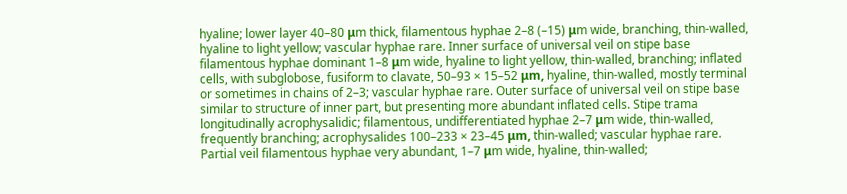hyaline; lower layer 40–80 μm thick, filamentous hyphae 2–8 (–15) μm wide, branching, thin-walled, hyaline to light yellow; vascular hyphae rare. Inner surface of universal veil on stipe base filamentous hyphae dominant 1–8 μm wide, hyaline to light yellow, thin-walled, branching; inflated cells, with subglobose, fusiform to clavate, 50–93 × 15–52 μm, hyaline, thin-walled, mostly terminal or sometimes in chains of 2–3; vascular hyphae rare. Outer surface of universal veil on stipe base similar to structure of inner part, but presenting more abundant inflated cells. Stipe trama longitudinally acrophysalidic; filamentous, undifferentiated hyphae 2–7 μm wide, thin-walled, frequently branching; acrophysalides 100–233 × 23–45 μm, thin-walled; vascular hyphae rare. Partial veil filamentous hyphae very abundant, 1–7 μm wide, hyaline, thin-walled;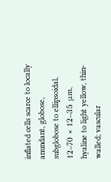inflated cells scarce to locally anundant, globose, subglobose to ellipsoidal, 12–70 × 12–35 μm, hyaline to light yellow, thin-walled; vascular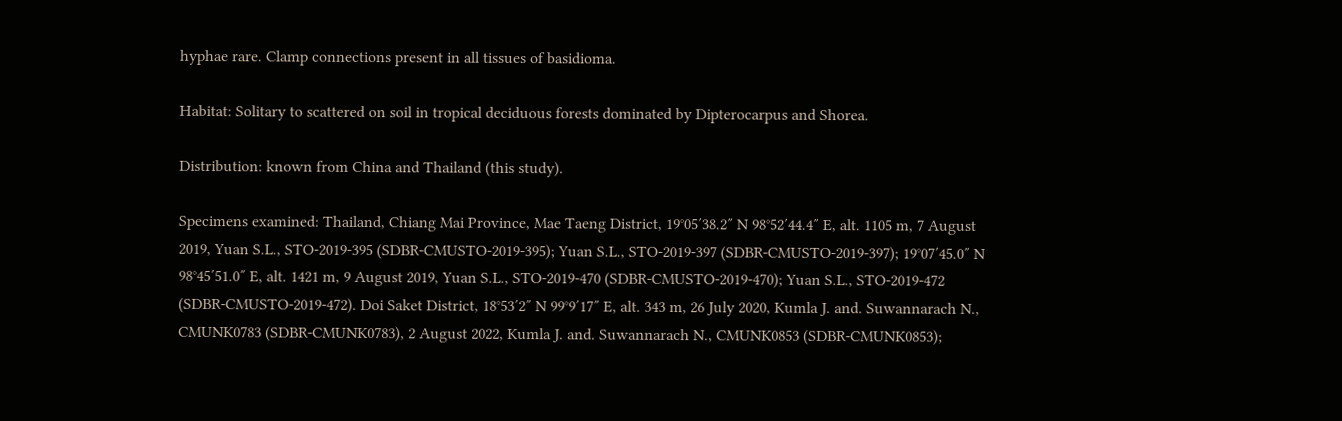hyphae rare. Clamp connections present in all tissues of basidioma.

Habitat: Solitary to scattered on soil in tropical deciduous forests dominated by Dipterocarpus and Shorea.

Distribution: known from China and Thailand (this study).

Specimens examined: Thailand, Chiang Mai Province, Mae Taeng District, 19°05′38.2″ N 98°52′44.4″ E, alt. 1105 m, 7 August 2019, Yuan S.L., STO-2019-395 (SDBR-CMUSTO-2019-395); Yuan S.L., STO-2019-397 (SDBR-CMUSTO-2019-397); 19°07′45.0″ N 98°45′51.0″ E, alt. 1421 m, 9 August 2019, Yuan S.L., STO-2019-470 (SDBR-CMUSTO-2019-470); Yuan S.L., STO-2019-472 (SDBR-CMUSTO-2019-472). Doi Saket District, 18°53′2″ N 99°9′17″ E, alt. 343 m, 26 July 2020, Kumla J. and. Suwannarach N., CMUNK0783 (SDBR-CMUNK0783), 2 August 2022, Kumla J. and. Suwannarach N., CMUNK0853 (SDBR-CMUNK0853);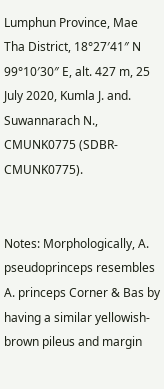Lumphun Province, Mae Tha District, 18°27′41″ N 99°10′30″ E, alt. 427 m, 25 July 2020, Kumla J. and. Suwannarach N., CMUNK0775 (SDBR-CMUNK0775).


Notes: Morphologically, A. pseudoprinceps resembles A. princeps Corner & Bas by having a similar yellowish-brown pileus and margin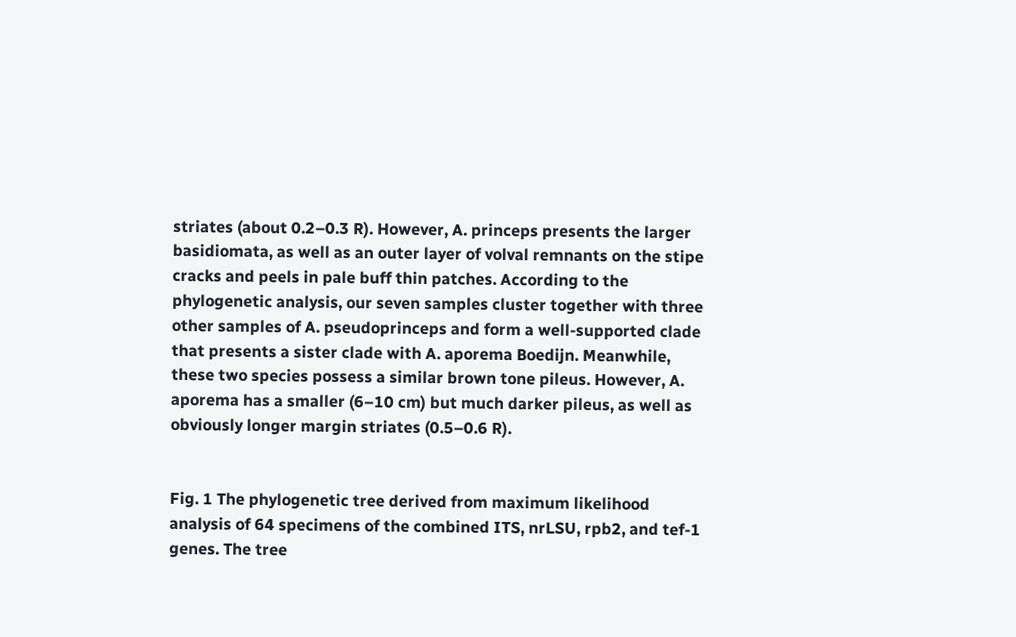striates (about 0.2–0.3 R). However, A. princeps presents the larger basidiomata, as well as an outer layer of volval remnants on the stipe cracks and peels in pale buff thin patches. According to the phylogenetic analysis, our seven samples cluster together with three other samples of A. pseudoprinceps and form a well-supported clade that presents a sister clade with A. aporema Boedijn. Meanwhile, these two species possess a similar brown tone pileus. However, A. aporema has a smaller (6–10 cm) but much darker pileus, as well as obviously longer margin striates (0.5–0.6 R).


Fig. 1 The phylogenetic tree derived from maximum likelihood analysis of 64 specimens of the combined ITS, nrLSU, rpb2, and tef-1 genes. The tree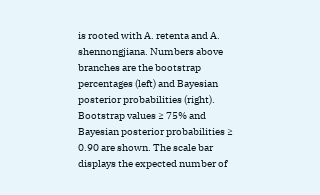is rooted with A. retenta and A. shennongjiana. Numbers above branches are the bootstrap percentages (left) and Bayesian posterior probabilities (right). Bootstrap values ≥ 75% and Bayesian posterior probabilities ≥ 0.90 are shown. The scale bar displays the expected number of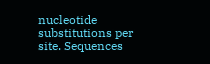nucleotide substitutions per site. Sequences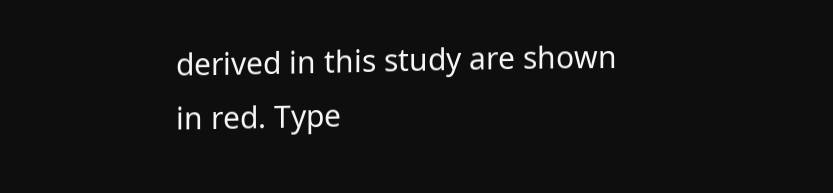derived in this study are shown in red. Type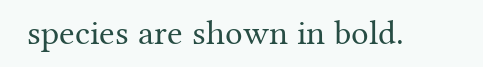species are shown in bold.